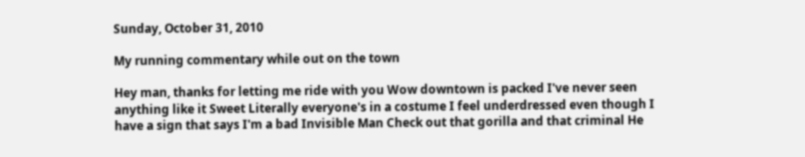Sunday, October 31, 2010

My running commentary while out on the town

Hey man, thanks for letting me ride with you Wow downtown is packed I've never seen anything like it Sweet Literally everyone's in a costume I feel underdressed even though I have a sign that says I'm a bad Invisible Man Check out that gorilla and that criminal He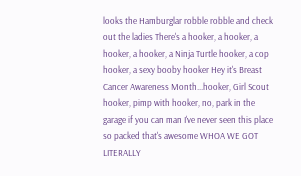looks the Hamburglar robble robble and check out the ladies There's a hooker, a hooker, a hooker, a hooker, a Ninja Turtle hooker, a cop hooker, a sexy booby hooker Hey it's Breast Cancer Awareness Month...hooker, Girl Scout hooker, pimp with hooker, no, park in the garage if you can man I've never seen this place so packed that's awesome WHOA WE GOT LITERALLY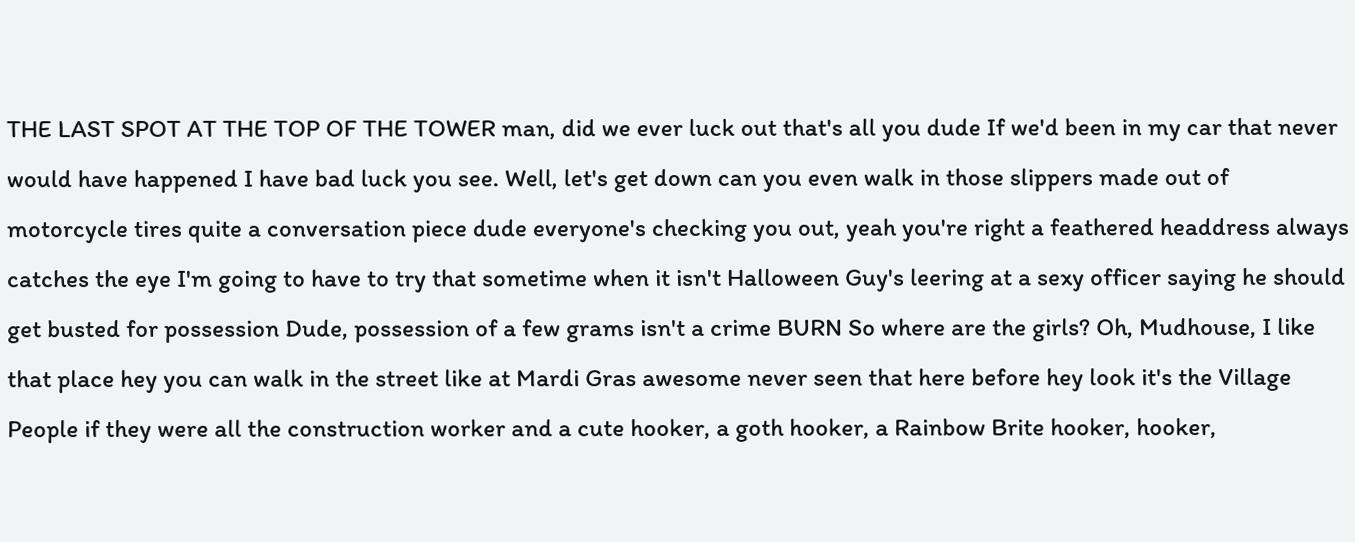THE LAST SPOT AT THE TOP OF THE TOWER man, did we ever luck out that's all you dude If we'd been in my car that never would have happened I have bad luck you see. Well, let's get down can you even walk in those slippers made out of motorcycle tires quite a conversation piece dude everyone's checking you out, yeah you're right a feathered headdress always catches the eye I'm going to have to try that sometime when it isn't Halloween Guy's leering at a sexy officer saying he should get busted for possession Dude, possession of a few grams isn't a crime BURN So where are the girls? Oh, Mudhouse, I like that place hey you can walk in the street like at Mardi Gras awesome never seen that here before hey look it's the Village People if they were all the construction worker and a cute hooker, a goth hooker, a Rainbow Brite hooker, hooker,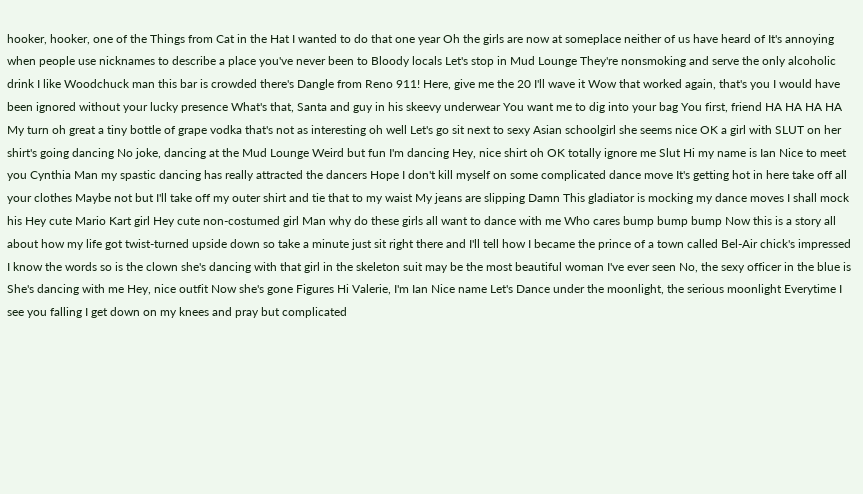hooker, hooker, one of the Things from Cat in the Hat I wanted to do that one year Oh the girls are now at someplace neither of us have heard of It's annoying when people use nicknames to describe a place you've never been to Bloody locals Let's stop in Mud Lounge They're nonsmoking and serve the only alcoholic drink I like Woodchuck man this bar is crowded there's Dangle from Reno 911! Here, give me the 20 I'll wave it Wow that worked again, that's you I would have been ignored without your lucky presence What's that, Santa and guy in his skeevy underwear You want me to dig into your bag You first, friend HA HA HA HA My turn oh great a tiny bottle of grape vodka that's not as interesting oh well Let's go sit next to sexy Asian schoolgirl she seems nice OK a girl with SLUT on her shirt's going dancing No joke, dancing at the Mud Lounge Weird but fun I'm dancing Hey, nice shirt oh OK totally ignore me Slut Hi my name is Ian Nice to meet you Cynthia Man my spastic dancing has really attracted the dancers Hope I don't kill myself on some complicated dance move It's getting hot in here take off all your clothes Maybe not but I'll take off my outer shirt and tie that to my waist My jeans are slipping Damn This gladiator is mocking my dance moves I shall mock his Hey cute Mario Kart girl Hey cute non-costumed girl Man why do these girls all want to dance with me Who cares bump bump bump Now this is a story all about how my life got twist-turned upside down so take a minute just sit right there and I'll tell how I became the prince of a town called Bel-Air chick's impressed I know the words so is the clown she's dancing with that girl in the skeleton suit may be the most beautiful woman I've ever seen No, the sexy officer in the blue is She's dancing with me Hey, nice outfit Now she's gone Figures Hi Valerie, I'm Ian Nice name Let's Dance under the moonlight, the serious moonlight Everytime I see you falling I get down on my knees and pray but complicated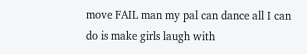move FAIL man my pal can dance all I can do is make girls laugh with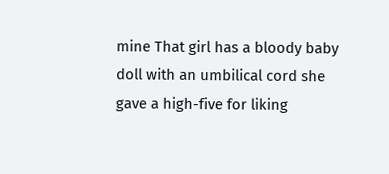mine That girl has a bloody baby doll with an umbilical cord she gave a high-five for liking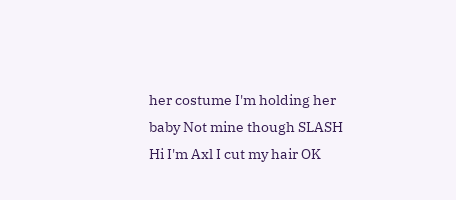her costume I'm holding her baby Not mine though SLASH Hi I'm Axl I cut my hair OK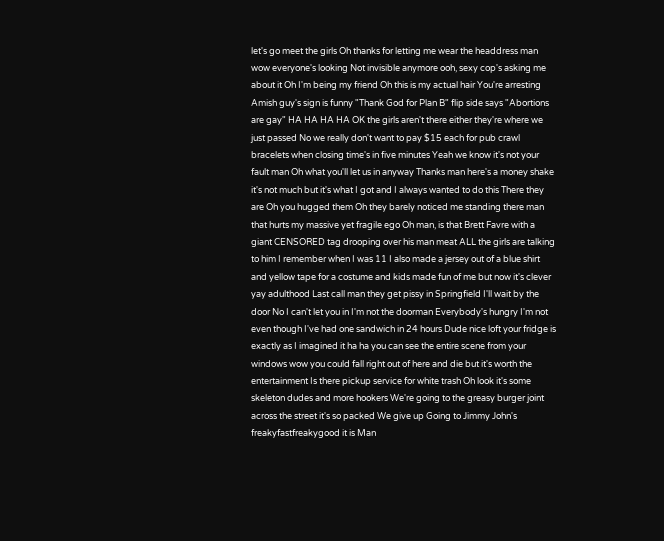let's go meet the girls Oh thanks for letting me wear the headdress man wow everyone's looking Not invisible anymore ooh, sexy cop's asking me about it Oh I'm being my friend Oh this is my actual hair You're arresting Amish guy's sign is funny "Thank God for Plan B" flip side says "Abortions are gay" HA HA HA HA OK the girls aren't there either they're where we just passed No we really don't want to pay $15 each for pub crawl bracelets when closing time's in five minutes Yeah we know it's not your fault man Oh what you'll let us in anyway Thanks man here's a money shake it's not much but it's what I got and I always wanted to do this There they are Oh you hugged them Oh they barely noticed me standing there man that hurts my massive yet fragile ego Oh man, is that Brett Favre with a giant CENSORED tag drooping over his man meat ALL the girls are talking to him I remember when I was 11 I also made a jersey out of a blue shirt and yellow tape for a costume and kids made fun of me but now it's clever yay adulthood Last call man they get pissy in Springfield I'll wait by the door No I can't let you in I'm not the doorman Everybody's hungry I'm not even though I've had one sandwich in 24 hours Dude nice loft your fridge is exactly as I imagined it ha ha you can see the entire scene from your windows wow you could fall right out of here and die but it's worth the entertainment Is there pickup service for white trash Oh look it's some skeleton dudes and more hookers We're going to the greasy burger joint across the street it's so packed We give up Going to Jimmy John's freakyfastfreakygood it is Man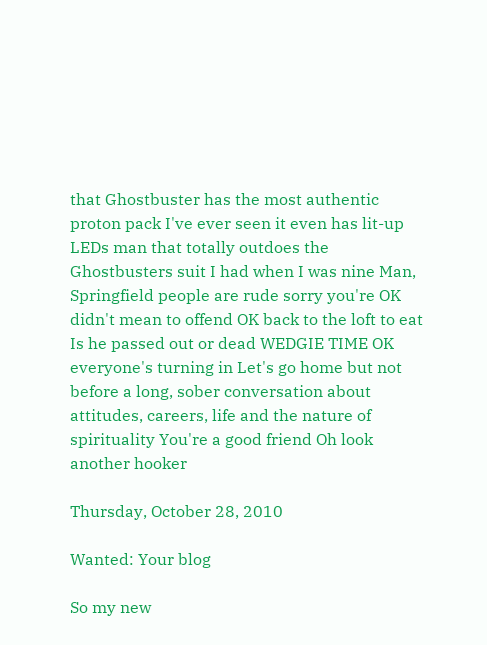that Ghostbuster has the most authentic proton pack I've ever seen it even has lit-up LEDs man that totally outdoes the Ghostbusters suit I had when I was nine Man, Springfield people are rude sorry you're OK didn't mean to offend OK back to the loft to eat Is he passed out or dead WEDGIE TIME OK everyone's turning in Let's go home but not before a long, sober conversation about attitudes, careers, life and the nature of spirituality You're a good friend Oh look another hooker

Thursday, October 28, 2010

Wanted: Your blog

So my new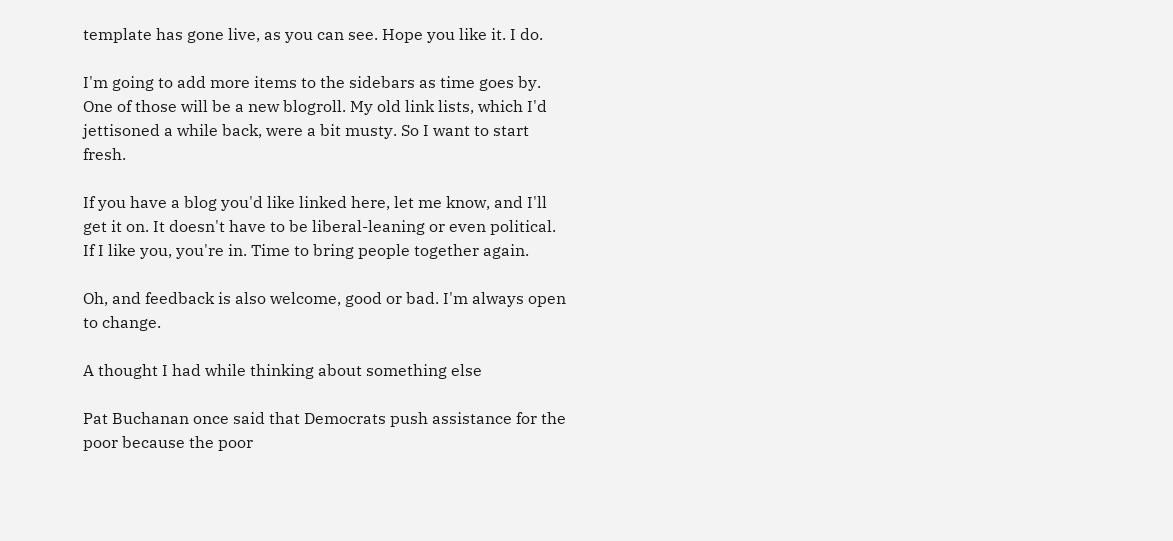template has gone live, as you can see. Hope you like it. I do.

I'm going to add more items to the sidebars as time goes by. One of those will be a new blogroll. My old link lists, which I'd jettisoned a while back, were a bit musty. So I want to start fresh.

If you have a blog you'd like linked here, let me know, and I'll get it on. It doesn't have to be liberal-leaning or even political. If I like you, you're in. Time to bring people together again.

Oh, and feedback is also welcome, good or bad. I'm always open to change.

A thought I had while thinking about something else

Pat Buchanan once said that Democrats push assistance for the poor because the poor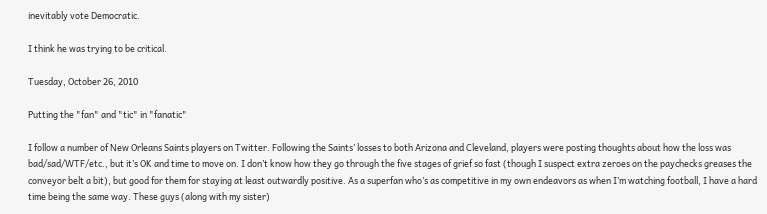inevitably vote Democratic.

I think he was trying to be critical.

Tuesday, October 26, 2010

Putting the "fan" and "tic" in "fanatic"

I follow a number of New Orleans Saints players on Twitter. Following the Saints’ losses to both Arizona and Cleveland, players were posting thoughts about how the loss was bad/sad/WTF/etc., but it’s OK and time to move on. I don’t know how they go through the five stages of grief so fast (though I suspect extra zeroes on the paychecks greases the conveyor belt a bit), but good for them for staying at least outwardly positive. As a superfan who’s as competitive in my own endeavors as when I’m watching football, I have a hard time being the same way. These guys (along with my sister)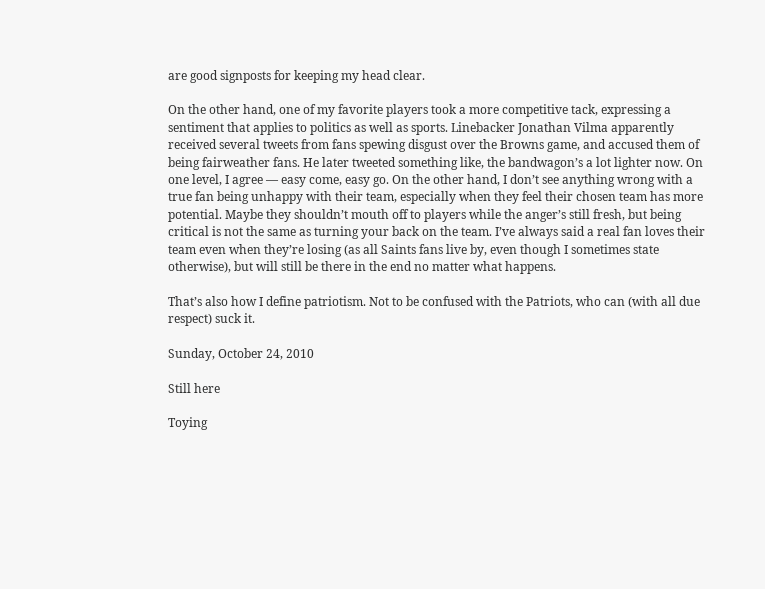are good signposts for keeping my head clear.

On the other hand, one of my favorite players took a more competitive tack, expressing a sentiment that applies to politics as well as sports. Linebacker Jonathan Vilma apparently received several tweets from fans spewing disgust over the Browns game, and accused them of being fairweather fans. He later tweeted something like, the bandwagon’s a lot lighter now. On one level, I agree — easy come, easy go. On the other hand, I don’t see anything wrong with a true fan being unhappy with their team, especially when they feel their chosen team has more potential. Maybe they shouldn’t mouth off to players while the anger’s still fresh, but being critical is not the same as turning your back on the team. I’ve always said a real fan loves their team even when they’re losing (as all Saints fans live by, even though I sometimes state otherwise), but will still be there in the end no matter what happens.

That’s also how I define patriotism. Not to be confused with the Patriots, who can (with all due respect) suck it.

Sunday, October 24, 2010

Still here

Toying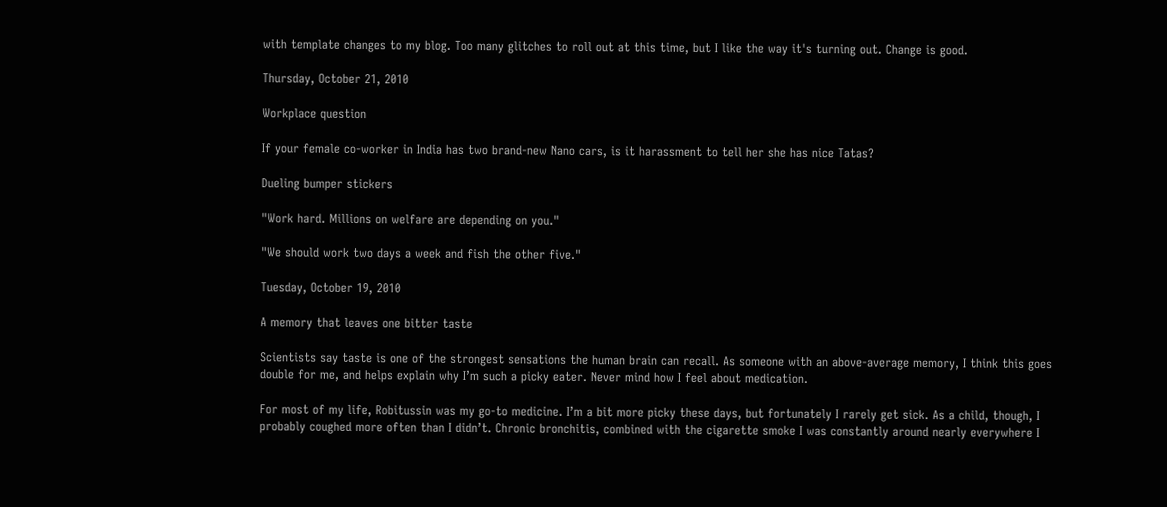with template changes to my blog. Too many glitches to roll out at this time, but I like the way it's turning out. Change is good.

Thursday, October 21, 2010

Workplace question

If your female co-worker in India has two brand-new Nano cars, is it harassment to tell her she has nice Tatas?

Dueling bumper stickers

"Work hard. Millions on welfare are depending on you."

"We should work two days a week and fish the other five."

Tuesday, October 19, 2010

A memory that leaves one bitter taste

Scientists say taste is one of the strongest sensations the human brain can recall. As someone with an above-average memory, I think this goes double for me, and helps explain why I’m such a picky eater. Never mind how I feel about medication.

For most of my life, Robitussin was my go-to medicine. I’m a bit more picky these days, but fortunately I rarely get sick. As a child, though, I probably coughed more often than I didn’t. Chronic bronchitis, combined with the cigarette smoke I was constantly around nearly everywhere I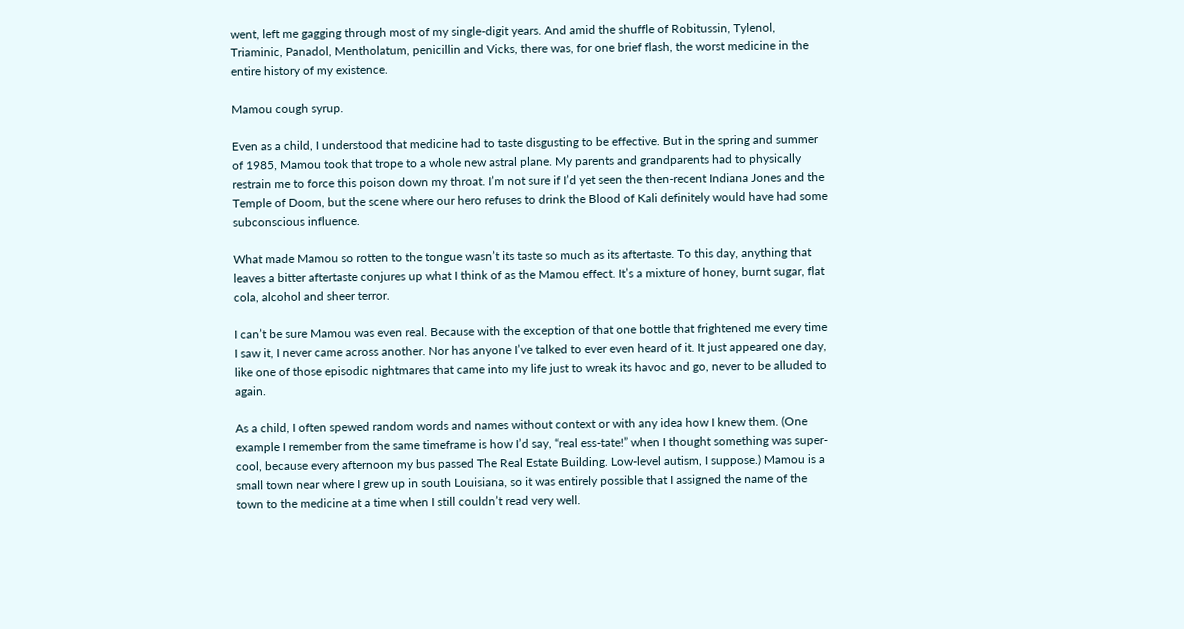went, left me gagging through most of my single-digit years. And amid the shuffle of Robitussin, Tylenol, Triaminic, Panadol, Mentholatum, penicillin and Vicks, there was, for one brief flash, the worst medicine in the entire history of my existence.

Mamou cough syrup.

Even as a child, I understood that medicine had to taste disgusting to be effective. But in the spring and summer of 1985, Mamou took that trope to a whole new astral plane. My parents and grandparents had to physically restrain me to force this poison down my throat. I’m not sure if I’d yet seen the then-recent Indiana Jones and the Temple of Doom, but the scene where our hero refuses to drink the Blood of Kali definitely would have had some subconscious influence.

What made Mamou so rotten to the tongue wasn’t its taste so much as its aftertaste. To this day, anything that leaves a bitter aftertaste conjures up what I think of as the Mamou effect. It’s a mixture of honey, burnt sugar, flat cola, alcohol and sheer terror.

I can’t be sure Mamou was even real. Because with the exception of that one bottle that frightened me every time I saw it, I never came across another. Nor has anyone I’ve talked to ever even heard of it. It just appeared one day, like one of those episodic nightmares that came into my life just to wreak its havoc and go, never to be alluded to again.

As a child, I often spewed random words and names without context or with any idea how I knew them. (One example I remember from the same timeframe is how I’d say, “real ess-tate!” when I thought something was super-cool, because every afternoon my bus passed The Real Estate Building. Low-level autism, I suppose.) Mamou is a small town near where I grew up in south Louisiana, so it was entirely possible that I assigned the name of the town to the medicine at a time when I still couldn’t read very well.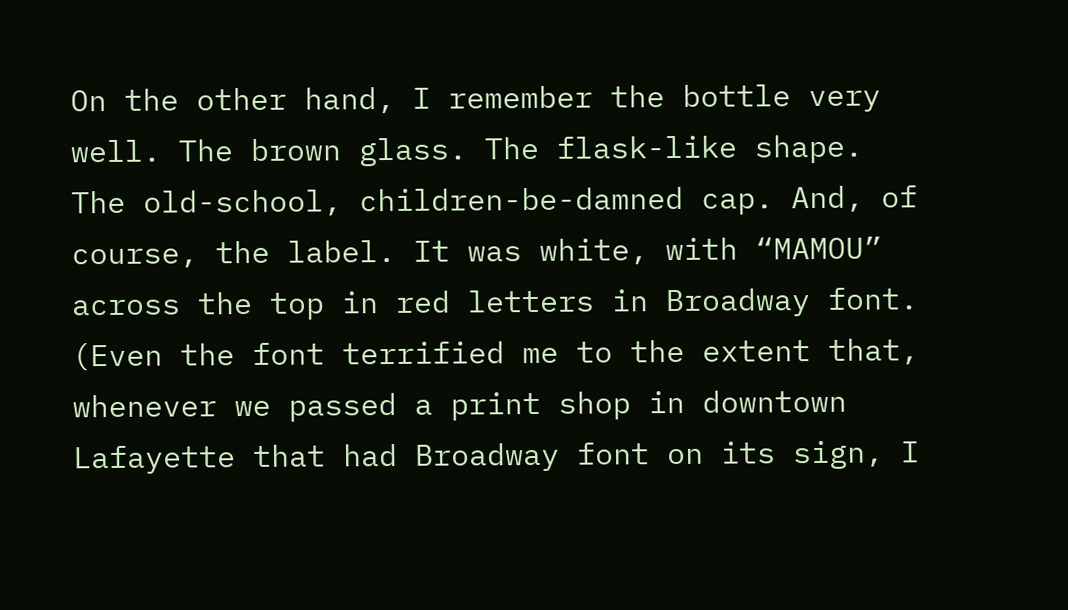On the other hand, I remember the bottle very well. The brown glass. The flask-like shape. The old-school, children-be-damned cap. And, of course, the label. It was white, with “MAMOU” across the top in red letters in Broadway font. (Even the font terrified me to the extent that, whenever we passed a print shop in downtown Lafayette that had Broadway font on its sign, I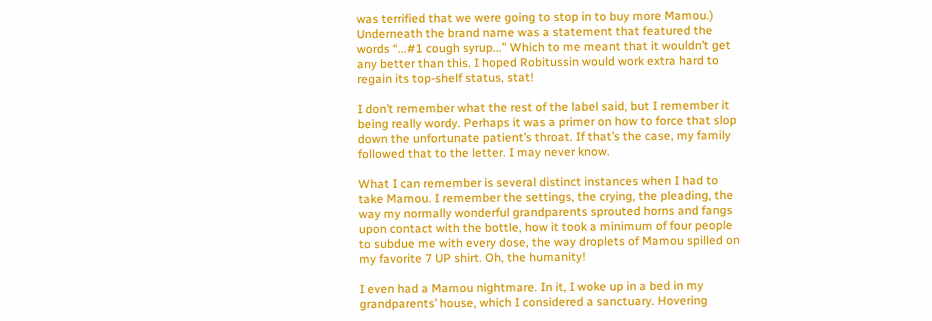was terrified that we were going to stop in to buy more Mamou.) Underneath the brand name was a statement that featured the words “...#1 cough syrup...” Which to me meant that it wouldn’t get any better than this. I hoped Robitussin would work extra hard to regain its top-shelf status, stat!

I don’t remember what the rest of the label said, but I remember it being really wordy. Perhaps it was a primer on how to force that slop down the unfortunate patient’s throat. If that’s the case, my family followed that to the letter. I may never know.

What I can remember is several distinct instances when I had to take Mamou. I remember the settings, the crying, the pleading, the way my normally wonderful grandparents sprouted horns and fangs upon contact with the bottle, how it took a minimum of four people to subdue me with every dose, the way droplets of Mamou spilled on my favorite 7 UP shirt. Oh, the humanity!

I even had a Mamou nightmare. In it, I woke up in a bed in my grandparents’ house, which I considered a sanctuary. Hovering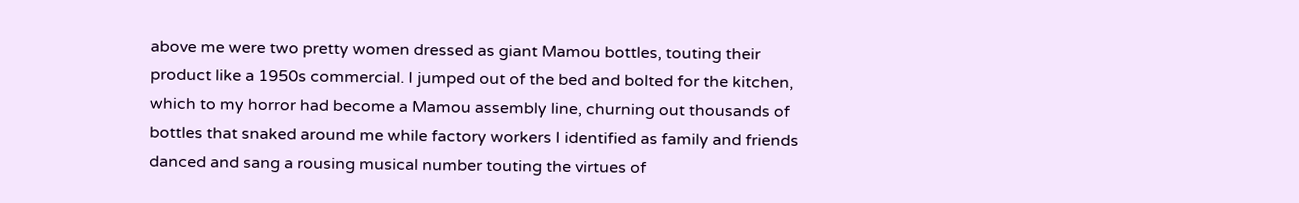above me were two pretty women dressed as giant Mamou bottles, touting their product like a 1950s commercial. I jumped out of the bed and bolted for the kitchen, which to my horror had become a Mamou assembly line, churning out thousands of bottles that snaked around me while factory workers I identified as family and friends danced and sang a rousing musical number touting the virtues of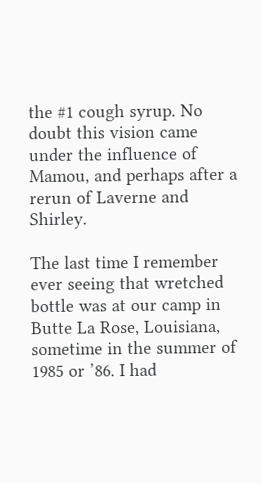the #1 cough syrup. No doubt this vision came under the influence of Mamou, and perhaps after a rerun of Laverne and Shirley.

The last time I remember ever seeing that wretched bottle was at our camp in Butte La Rose, Louisiana, sometime in the summer of 1985 or ’86. I had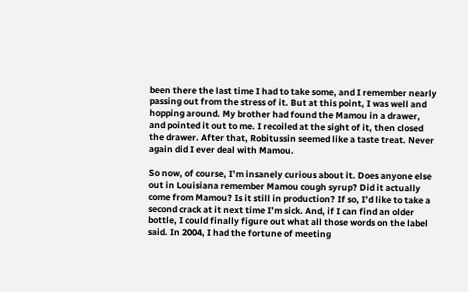been there the last time I had to take some, and I remember nearly passing out from the stress of it. But at this point, I was well and hopping around. My brother had found the Mamou in a drawer, and pointed it out to me. I recoiled at the sight of it, then closed the drawer. After that, Robitussin seemed like a taste treat. Never again did I ever deal with Mamou.

So now, of course, I’m insanely curious about it. Does anyone else out in Louisiana remember Mamou cough syrup? Did it actually come from Mamou? Is it still in production? If so, I’d like to take a second crack at it next time I’m sick. And, if I can find an older bottle, I could finally figure out what all those words on the label said. In 2004, I had the fortune of meeting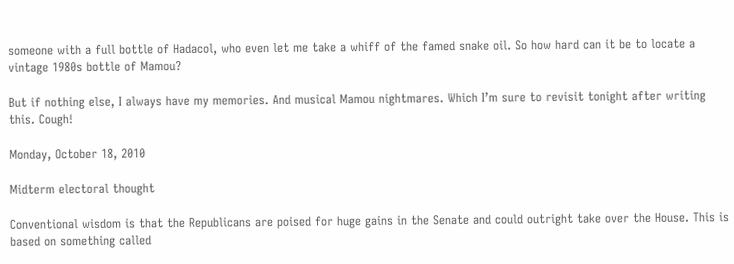someone with a full bottle of Hadacol, who even let me take a whiff of the famed snake oil. So how hard can it be to locate a vintage 1980s bottle of Mamou?

But if nothing else, I always have my memories. And musical Mamou nightmares. Which I’m sure to revisit tonight after writing this. Cough!

Monday, October 18, 2010

Midterm electoral thought

Conventional wisdom is that the Republicans are poised for huge gains in the Senate and could outright take over the House. This is based on something called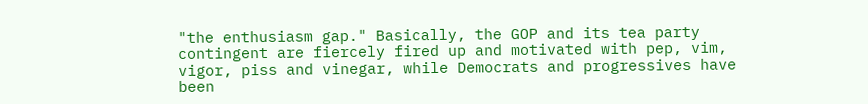"the enthusiasm gap." Basically, the GOP and its tea party contingent are fiercely fired up and motivated with pep, vim, vigor, piss and vinegar, while Democrats and progressives have been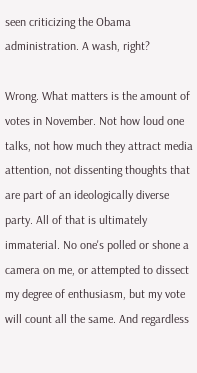seen criticizing the Obama administration. A wash, right?

Wrong. What matters is the amount of votes in November. Not how loud one talks, not how much they attract media attention, not dissenting thoughts that are part of an ideologically diverse party. All of that is ultimately immaterial. No one's polled or shone a camera on me, or attempted to dissect my degree of enthusiasm, but my vote will count all the same. And regardless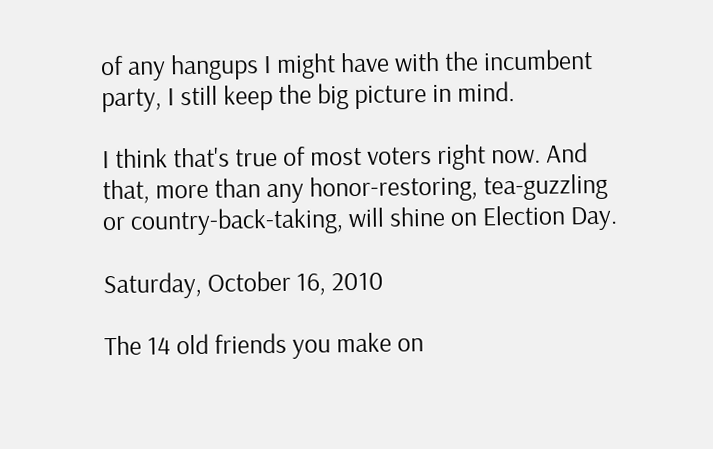of any hangups I might have with the incumbent party, I still keep the big picture in mind.

I think that's true of most voters right now. And that, more than any honor-restoring, tea-guzzling or country-back-taking, will shine on Election Day.

Saturday, October 16, 2010

The 14 old friends you make on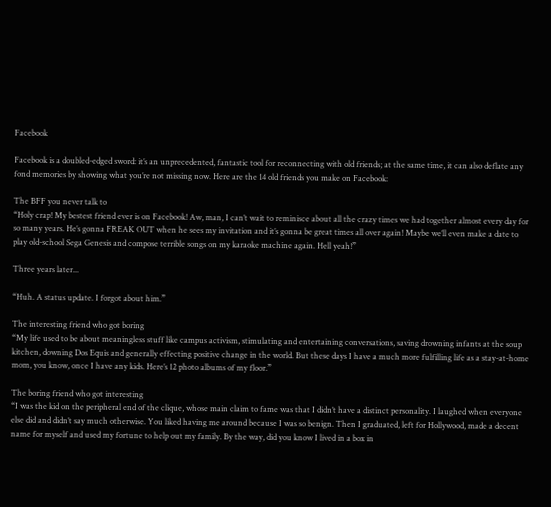Facebook

Facebook is a doubled-edged sword: it’s an unprecedented, fantastic tool for reconnecting with old friends; at the same time, it can also deflate any fond memories by showing what you’re not missing now. Here are the 14 old friends you make on Facebook:

The BFF you never talk to
“Holy crap! My bestest friend ever is on Facebook! Aw, man, I can’t wait to reminisce about all the crazy times we had together almost every day for so many years. He’s gonna FREAK OUT when he sees my invitation and it’s gonna be great times all over again! Maybe we’ll even make a date to play old-school Sega Genesis and compose terrible songs on my karaoke machine again. Hell yeah!”

Three years later...

“Huh. A status update. I forgot about him.”

The interesting friend who got boring
“My life used to be about meaningless stuff like campus activism, stimulating and entertaining conversations, saving drowning infants at the soup kitchen, downing Dos Equis and generally effecting positive change in the world. But these days I have a much more fulfilling life as a stay-at-home mom, you know, once I have any kids. Here’s 12 photo albums of my floor.”

The boring friend who got interesting
“I was the kid on the peripheral end of the clique, whose main claim to fame was that I didn’t have a distinct personality. I laughed when everyone else did and didn’t say much otherwise. You liked having me around because I was so benign. Then I graduated, left for Hollywood, made a decent name for myself and used my fortune to help out my family. By the way, did you know I lived in a box in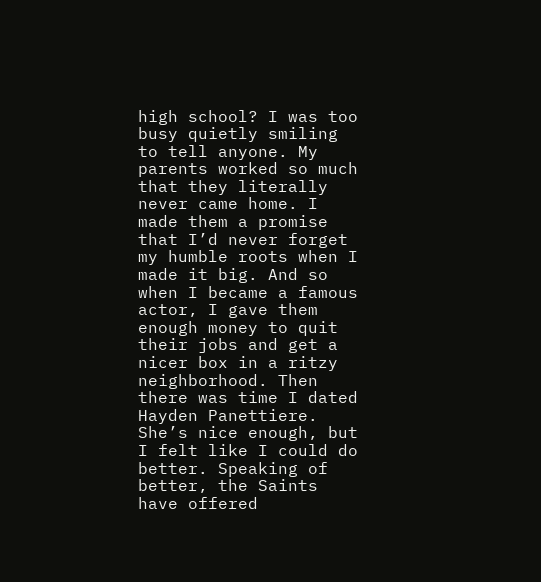high school? I was too busy quietly smiling to tell anyone. My parents worked so much that they literally never came home. I made them a promise that I’d never forget my humble roots when I made it big. And so when I became a famous actor, I gave them enough money to quit their jobs and get a nicer box in a ritzy neighborhood. Then there was time I dated Hayden Panettiere. She’s nice enough, but I felt like I could do better. Speaking of better, the Saints have offered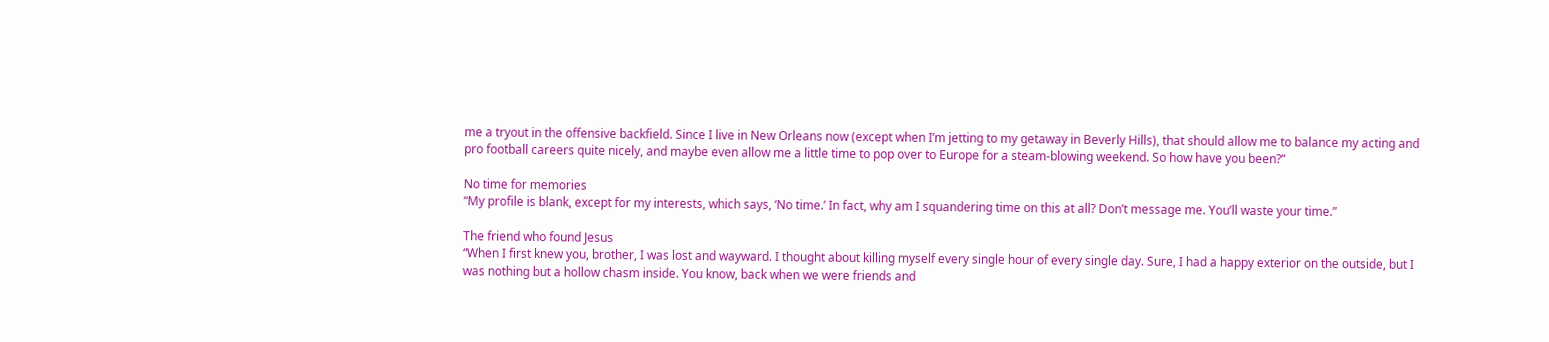me a tryout in the offensive backfield. Since I live in New Orleans now (except when I’m jetting to my getaway in Beverly Hills), that should allow me to balance my acting and pro football careers quite nicely, and maybe even allow me a little time to pop over to Europe for a steam-blowing weekend. So how have you been?”

No time for memories
“My profile is blank, except for my interests, which says, ‘No time.’ In fact, why am I squandering time on this at all? Don’t message me. You’ll waste your time.”

The friend who found Jesus
“When I first knew you, brother, I was lost and wayward. I thought about killing myself every single hour of every single day. Sure, I had a happy exterior on the outside, but I was nothing but a hollow chasm inside. You know, back when we were friends and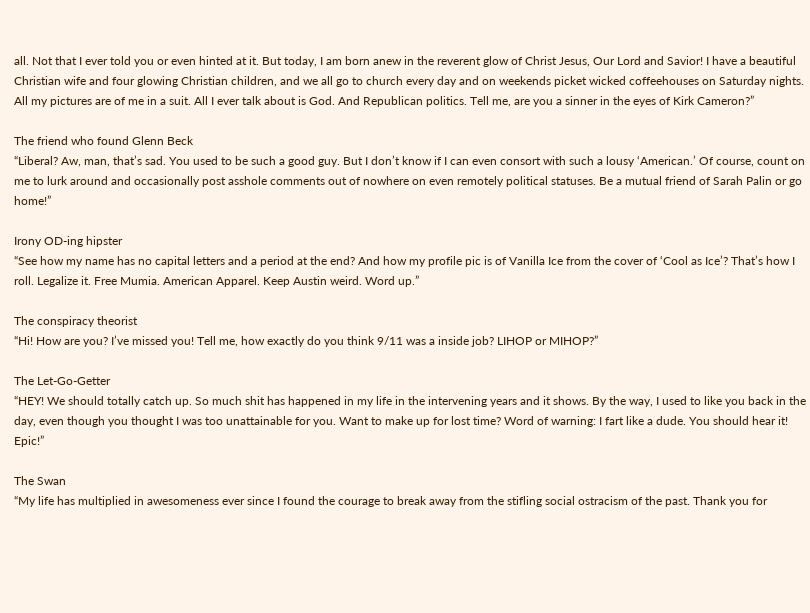all. Not that I ever told you or even hinted at it. But today, I am born anew in the reverent glow of Christ Jesus, Our Lord and Savior! I have a beautiful Christian wife and four glowing Christian children, and we all go to church every day and on weekends picket wicked coffeehouses on Saturday nights. All my pictures are of me in a suit. All I ever talk about is God. And Republican politics. Tell me, are you a sinner in the eyes of Kirk Cameron?”

The friend who found Glenn Beck
“Liberal? Aw, man, that’s sad. You used to be such a good guy. But I don’t know if I can even consort with such a lousy ‘American.’ Of course, count on me to lurk around and occasionally post asshole comments out of nowhere on even remotely political statuses. Be a mutual friend of Sarah Palin or go home!”

Irony OD-ing hipster
“See how my name has no capital letters and a period at the end? And how my profile pic is of Vanilla Ice from the cover of ‘Cool as Ice’? That’s how I roll. Legalize it. Free Mumia. American Apparel. Keep Austin weird. Word up.”

The conspiracy theorist
“Hi! How are you? I’ve missed you! Tell me, how exactly do you think 9/11 was a inside job? LIHOP or MIHOP?”

The Let-Go-Getter
“HEY! We should totally catch up. So much shit has happened in my life in the intervening years and it shows. By the way, I used to like you back in the day, even though you thought I was too unattainable for you. Want to make up for lost time? Word of warning: I fart like a dude. You should hear it! Epic!”

The Swan
“My life has multiplied in awesomeness ever since I found the courage to break away from the stifling social ostracism of the past. Thank you for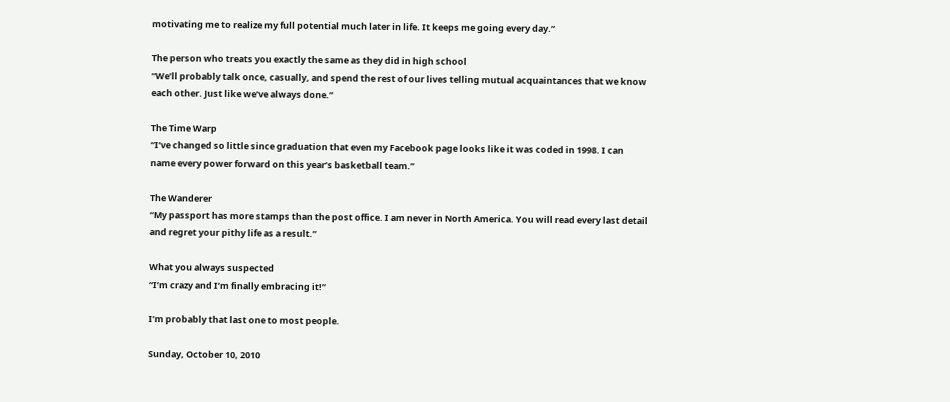motivating me to realize my full potential much later in life. It keeps me going every day.”

The person who treats you exactly the same as they did in high school
“We’ll probably talk once, casually, and spend the rest of our lives telling mutual acquaintances that we know each other. Just like we’ve always done.”

The Time Warp
“I’ve changed so little since graduation that even my Facebook page looks like it was coded in 1998. I can name every power forward on this year’s basketball team.”

The Wanderer
“My passport has more stamps than the post office. I am never in North America. You will read every last detail and regret your pithy life as a result.”

What you always suspected
“I’m crazy and I’m finally embracing it!”

I’m probably that last one to most people.

Sunday, October 10, 2010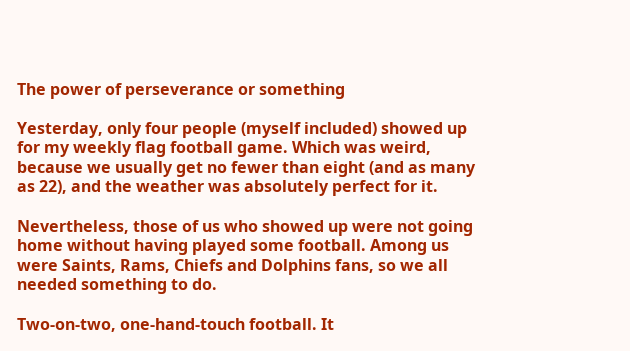The power of perseverance or something

Yesterday, only four people (myself included) showed up for my weekly flag football game. Which was weird, because we usually get no fewer than eight (and as many as 22), and the weather was absolutely perfect for it.

Nevertheless, those of us who showed up were not going home without having played some football. Among us were Saints, Rams, Chiefs and Dolphins fans, so we all needed something to do.

Two-on-two, one-hand-touch football. It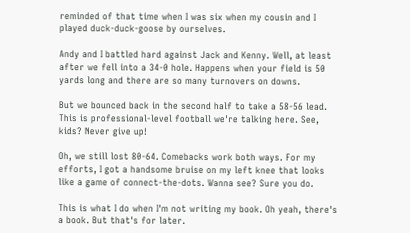reminded of that time when I was six when my cousin and I played duck-duck-goose by ourselves.

Andy and I battled hard against Jack and Kenny. Well, at least after we fell into a 34-0 hole. Happens when your field is 50 yards long and there are so many turnovers on downs.

But we bounced back in the second half to take a 58-56 lead. This is professional-level football we're talking here. See, kids? Never give up!

Oh, we still lost 80-64. Comebacks work both ways. For my efforts, I got a handsome bruise on my left knee that looks like a game of connect-the-dots. Wanna see? Sure you do.

This is what I do when I'm not writing my book. Oh yeah, there's a book. But that's for later.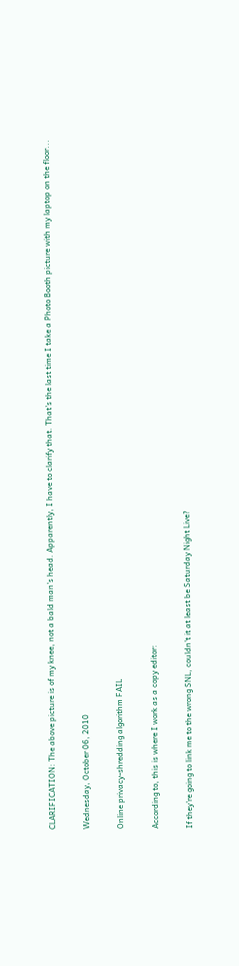CLARIFICATION: The above picture is of my knee, not a bald man's head. Apparently, I have to clarify that. That's the last time I take a Photo Booth picture with my laptop on the floor...

Wednesday, October 06, 2010

Online privacy-shredding algorithm FAIL

According to, this is where I work as a copy editor:

If they're going to link me to the wrong SNL, couldn't it at least be Saturday Night Live?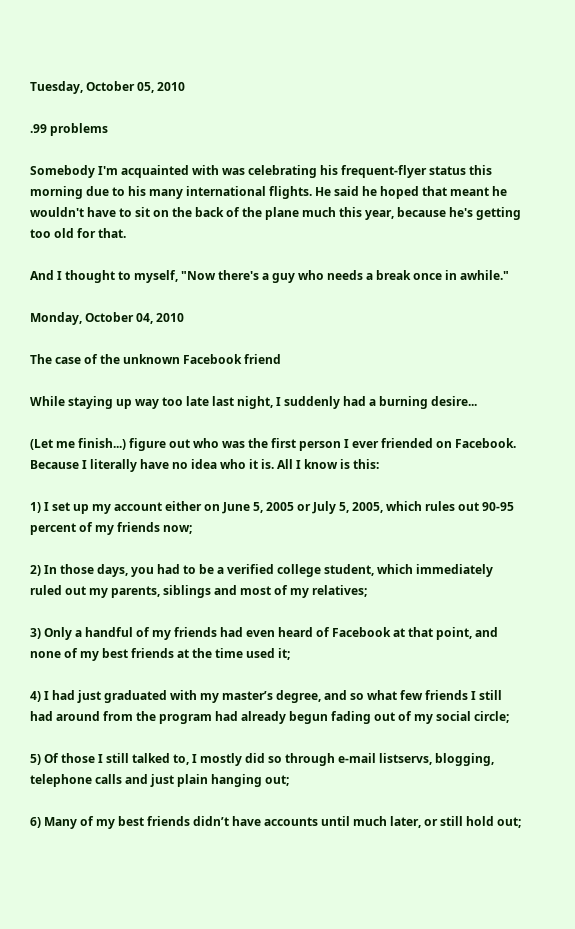Tuesday, October 05, 2010

.99 problems

Somebody I'm acquainted with was celebrating his frequent-flyer status this morning due to his many international flights. He said he hoped that meant he wouldn't have to sit on the back of the plane much this year, because he's getting too old for that.

And I thought to myself, "Now there's a guy who needs a break once in awhile."

Monday, October 04, 2010

The case of the unknown Facebook friend

While staying up way too late last night, I suddenly had a burning desire...

(Let me finish...) figure out who was the first person I ever friended on Facebook. Because I literally have no idea who it is. All I know is this:

1) I set up my account either on June 5, 2005 or July 5, 2005, which rules out 90-95 percent of my friends now;

2) In those days, you had to be a verified college student, which immediately ruled out my parents, siblings and most of my relatives;

3) Only a handful of my friends had even heard of Facebook at that point, and none of my best friends at the time used it;

4) I had just graduated with my master’s degree, and so what few friends I still had around from the program had already begun fading out of my social circle;

5) Of those I still talked to, I mostly did so through e-mail listservs, blogging, telephone calls and just plain hanging out;

6) Many of my best friends didn’t have accounts until much later, or still hold out;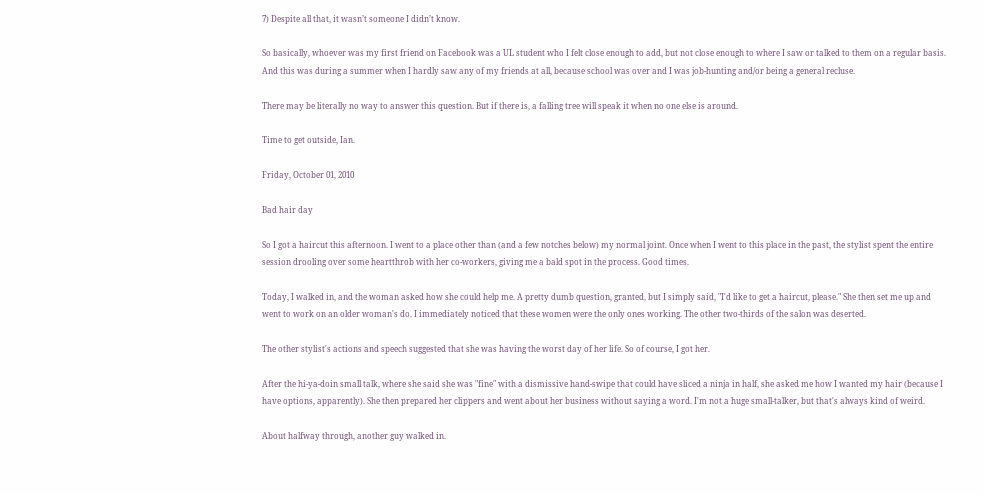7) Despite all that, it wasn’t someone I didn’t know.

So basically, whoever was my first friend on Facebook was a UL student who I felt close enough to add, but not close enough to where I saw or talked to them on a regular basis. And this was during a summer when I hardly saw any of my friends at all, because school was over and I was job-hunting and/or being a general recluse.

There may be literally no way to answer this question. But if there is, a falling tree will speak it when no one else is around.

Time to get outside, Ian.

Friday, October 01, 2010

Bad hair day

So I got a haircut this afternoon. I went to a place other than (and a few notches below) my normal joint. Once when I went to this place in the past, the stylist spent the entire session drooling over some heartthrob with her co-workers, giving me a bald spot in the process. Good times.

Today, I walked in, and the woman asked how she could help me. A pretty dumb question, granted, but I simply said, "I'd like to get a haircut, please." She then set me up and went to work on an older woman's do. I immediately noticed that these women were the only ones working. The other two-thirds of the salon was deserted.

The other stylist's actions and speech suggested that she was having the worst day of her life. So of course, I got her.

After the hi-ya-doin small talk, where she said she was "fine" with a dismissive hand-swipe that could have sliced a ninja in half, she asked me how I wanted my hair (because I have options, apparently). She then prepared her clippers and went about her business without saying a word. I'm not a huge small-talker, but that's always kind of weird.

About halfway through, another guy walked in.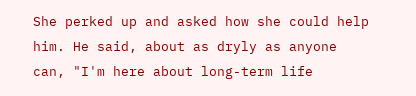She perked up and asked how she could help him. He said, about as dryly as anyone can, "I'm here about long-term life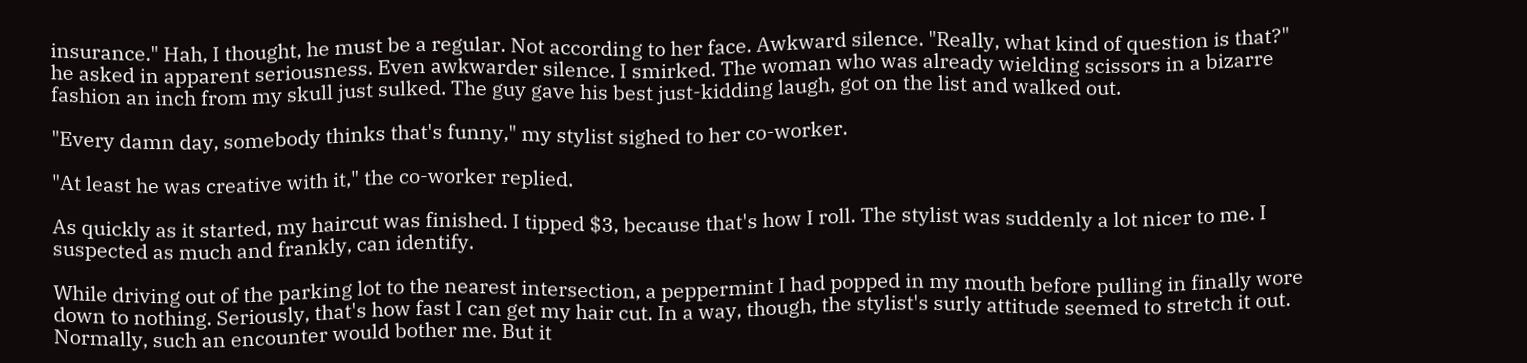insurance." Hah, I thought, he must be a regular. Not according to her face. Awkward silence. "Really, what kind of question is that?"  he asked in apparent seriousness. Even awkwarder silence. I smirked. The woman who was already wielding scissors in a bizarre fashion an inch from my skull just sulked. The guy gave his best just-kidding laugh, got on the list and walked out.

"Every damn day, somebody thinks that's funny," my stylist sighed to her co-worker.

"At least he was creative with it," the co-worker replied.

As quickly as it started, my haircut was finished. I tipped $3, because that's how I roll. The stylist was suddenly a lot nicer to me. I suspected as much and frankly, can identify.

While driving out of the parking lot to the nearest intersection, a peppermint I had popped in my mouth before pulling in finally wore down to nothing. Seriously, that's how fast I can get my hair cut. In a way, though, the stylist's surly attitude seemed to stretch it out. Normally, such an encounter would bother me. But it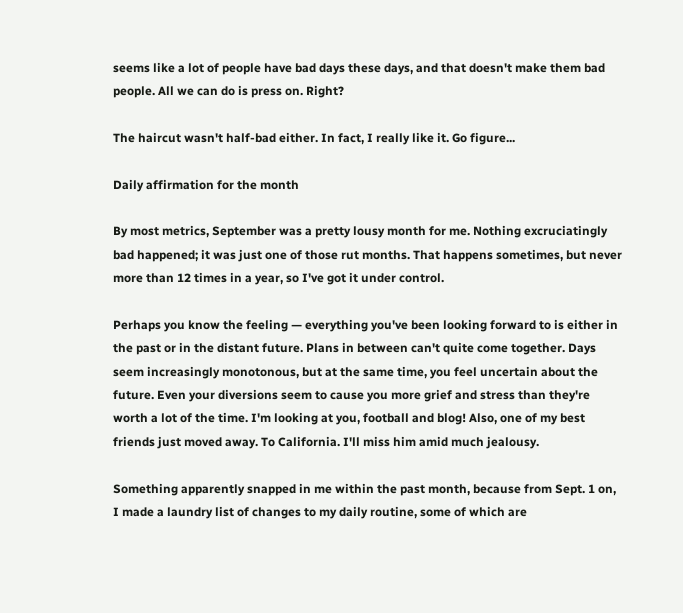seems like a lot of people have bad days these days, and that doesn't make them bad people. All we can do is press on. Right?

The haircut wasn't half-bad either. In fact, I really like it. Go figure...

Daily affirmation for the month

By most metrics, September was a pretty lousy month for me. Nothing excruciatingly bad happened; it was just one of those rut months. That happens sometimes, but never more than 12 times in a year, so I've got it under control.

Perhaps you know the feeling — everything you've been looking forward to is either in the past or in the distant future. Plans in between can't quite come together. Days seem increasingly monotonous, but at the same time, you feel uncertain about the future. Even your diversions seem to cause you more grief and stress than they're worth a lot of the time. I'm looking at you, football and blog! Also, one of my best friends just moved away. To California. I'll miss him amid much jealousy.

Something apparently snapped in me within the past month, because from Sept. 1 on, I made a laundry list of changes to my daily routine, some of which are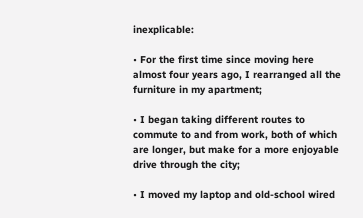inexplicable:

• For the first time since moving here almost four years ago, I rearranged all the furniture in my apartment;

• I began taking different routes to commute to and from work, both of which are longer, but make for a more enjoyable drive through the city;

• I moved my laptop and old-school wired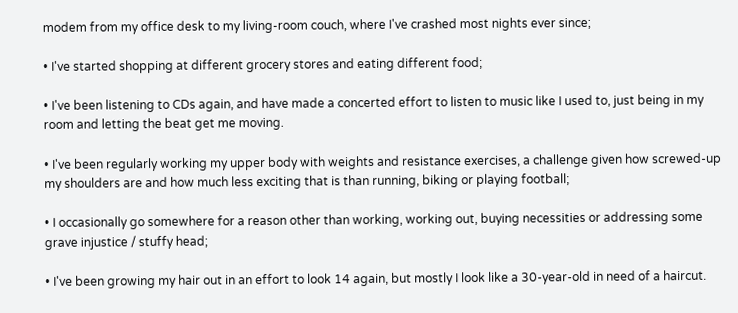modem from my office desk to my living-room couch, where I've crashed most nights ever since;

• I've started shopping at different grocery stores and eating different food;

• I've been listening to CDs again, and have made a concerted effort to listen to music like I used to, just being in my room and letting the beat get me moving.

• I've been regularly working my upper body with weights and resistance exercises, a challenge given how screwed-up my shoulders are and how much less exciting that is than running, biking or playing football;

• I occasionally go somewhere for a reason other than working, working out, buying necessities or addressing some grave injustice / stuffy head;

• I've been growing my hair out in an effort to look 14 again, but mostly I look like a 30-year-old in need of a haircut.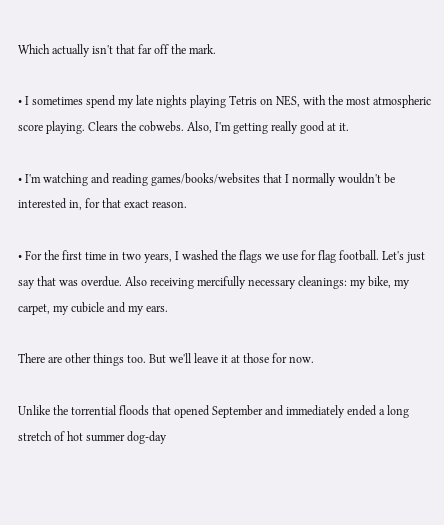Which actually isn't that far off the mark.

• I sometimes spend my late nights playing Tetris on NES, with the most atmospheric score playing. Clears the cobwebs. Also, I'm getting really good at it.

• I'm watching and reading games/books/websites that I normally wouldn't be interested in, for that exact reason.

• For the first time in two years, I washed the flags we use for flag football. Let's just say that was overdue. Also receiving mercifully necessary cleanings: my bike, my carpet, my cubicle and my ears.

There are other things too. But we'll leave it at those for now.

Unlike the torrential floods that opened September and immediately ended a long stretch of hot summer dog-day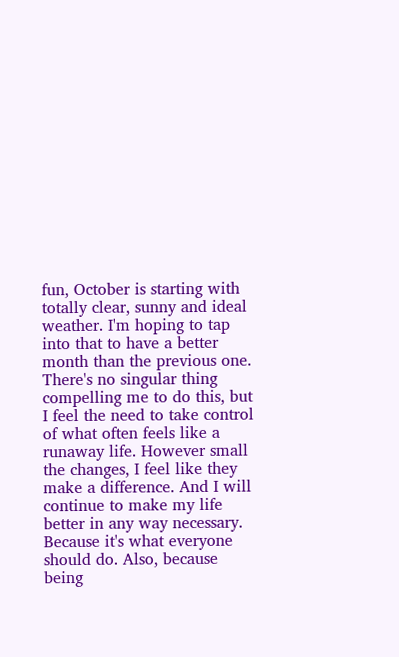fun, October is starting with totally clear, sunny and ideal weather. I'm hoping to tap into that to have a better month than the previous one. There's no singular thing compelling me to do this, but I feel the need to take control of what often feels like a runaway life. However small the changes, I feel like they make a difference. And I will continue to make my life better in any way necessary. Because it's what everyone should do. Also, because being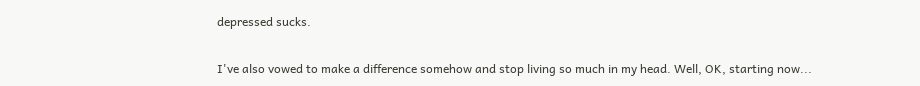depressed sucks.

I've also vowed to make a difference somehow and stop living so much in my head. Well, OK, starting now...